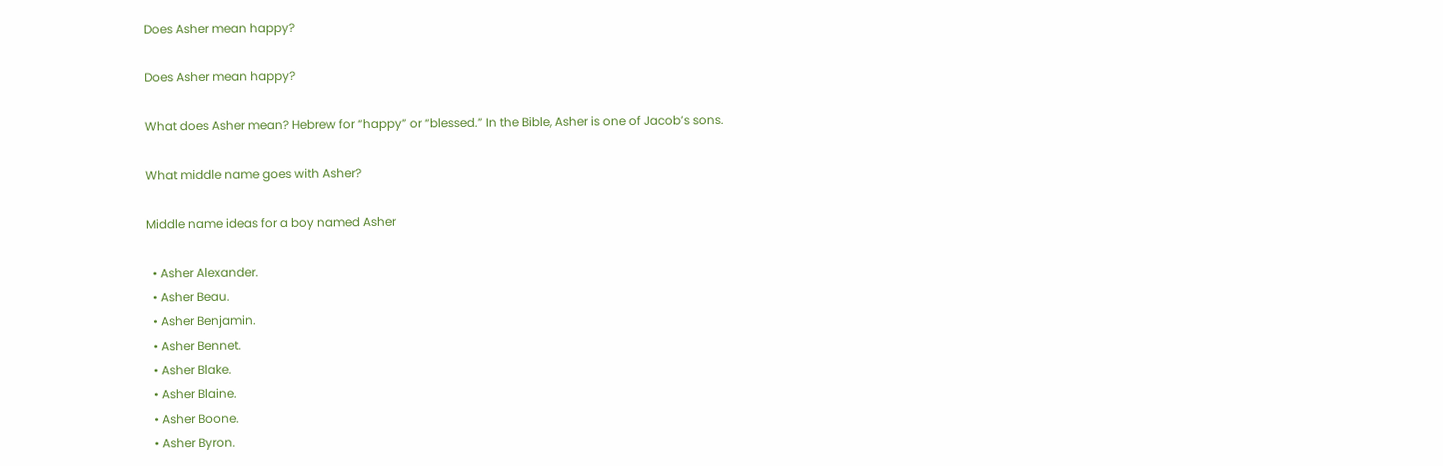Does Asher mean happy?

Does Asher mean happy?

What does Asher mean? Hebrew for “happy” or “blessed.” In the Bible, Asher is one of Jacob’s sons.

What middle name goes with Asher?

Middle name ideas for a boy named Asher

  • Asher Alexander.
  • Asher Beau.
  • Asher Benjamin.
  • Asher Bennet.
  • Asher Blake.
  • Asher Blaine.
  • Asher Boone.
  • Asher Byron.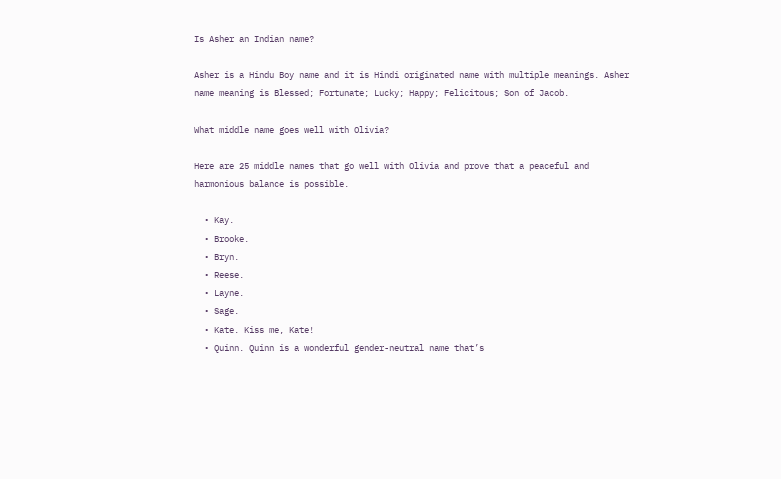Is Asher an Indian name?

Asher is a Hindu Boy name and it is Hindi originated name with multiple meanings. Asher name meaning is Blessed; Fortunate; Lucky; Happy; Felicitous; Son of Jacob.

What middle name goes well with Olivia?

Here are 25 middle names that go well with Olivia and prove that a peaceful and harmonious balance is possible.

  • Kay.
  • Brooke.
  • Bryn.
  • Reese.
  • Layne.
  • Sage.
  • Kate. Kiss me, Kate!
  • Quinn. Quinn is a wonderful gender-neutral name that’s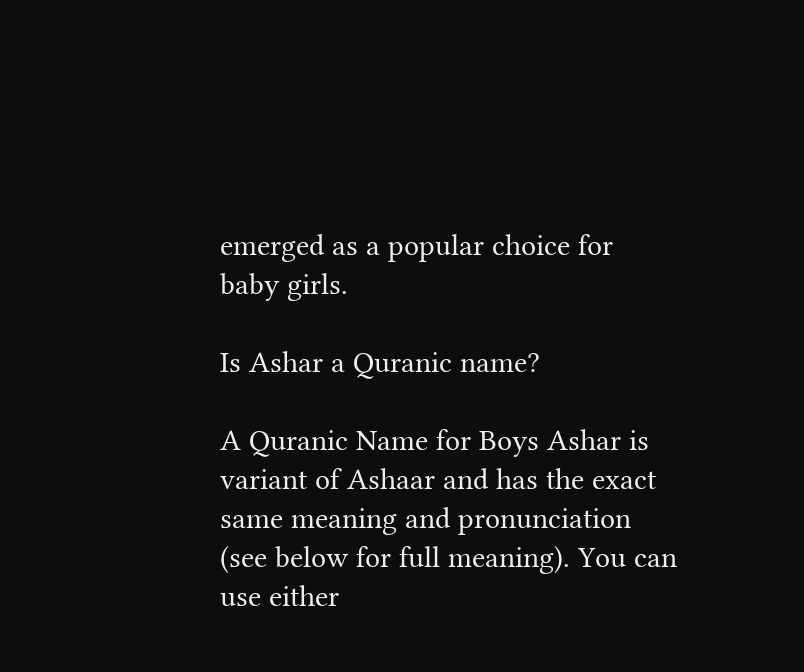emerged as a popular choice for baby girls.

Is Ashar a Quranic name?

A Quranic Name for Boys Ashar is variant of Ashaar and has the exact same meaning and pronunciation (see below for full meaning). You can use either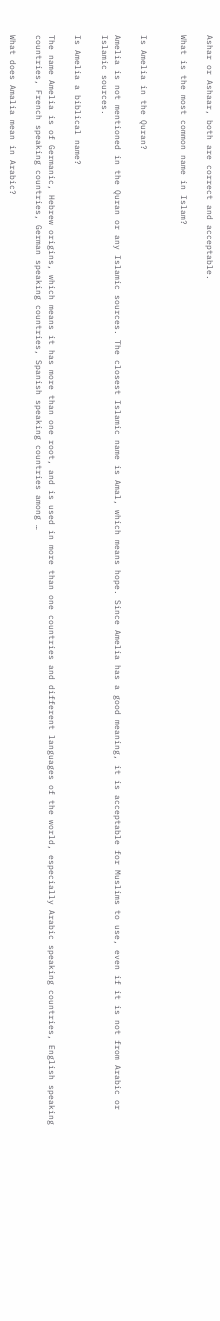Ashar or Ashaar, both are correct and acceptable.

What is the most common name in Islam?


Is Amelia in the Quran?

Amelia is not mentioned in the Quran or any Islamic sources. The closest Islamic name is Amal, which means hope. Since Amelia has a good meaning, it is acceptable for Muslims to use, even if it is not from Arabic or Islamic sources.

Is Amelia a biblical name?

The name Amelia is of Germanic, Hebrew origins, which means it has more than one root, and is used in more than one countries and different languages of the world, especially Arabic speaking countries, English speaking countries, French speaking countries, German speaking countries, Spanish speaking countries among …

What does Amalia mean in Arabic?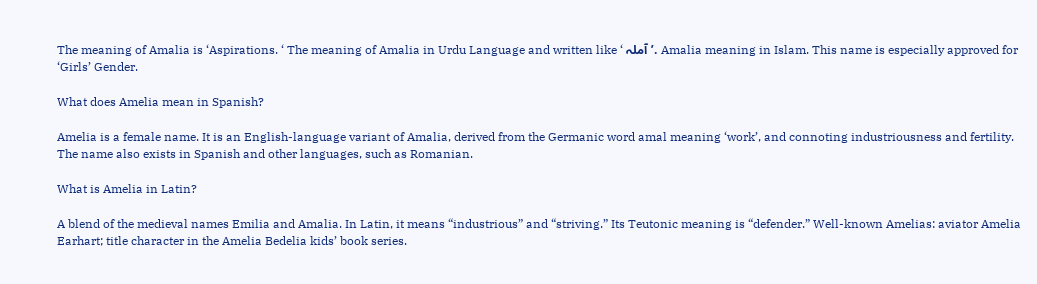The meaning of Amalia is ‘Aspirations. ‘ The meaning of Amalia in Urdu Language and written like ‘ آملہ’. Amalia meaning in Islam. This name is especially approved for ‘Girls’ Gender.

What does Amelia mean in Spanish?

Amelia is a female name. It is an English-language variant of Amalia, derived from the Germanic word amal meaning ‘work’, and connoting industriousness and fertility. The name also exists in Spanish and other languages, such as Romanian.

What is Amelia in Latin?

A blend of the medieval names Emilia and Amalia. In Latin, it means “industrious” and “striving.” Its Teutonic meaning is “defender.” Well-known Amelias: aviator Amelia Earhart; title character in the Amelia Bedelia kids’ book series.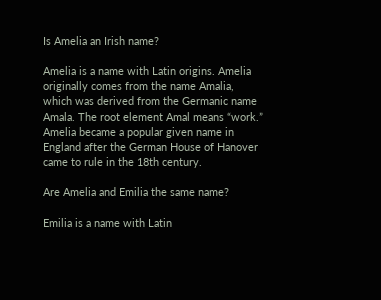Is Amelia an Irish name?

Amelia is a name with Latin origins. Amelia originally comes from the name Amalia, which was derived from the Germanic name Amala. The root element Amal means “work.” Amelia became a popular given name in England after the German House of Hanover came to rule in the 18th century.

Are Amelia and Emilia the same name?

Emilia is a name with Latin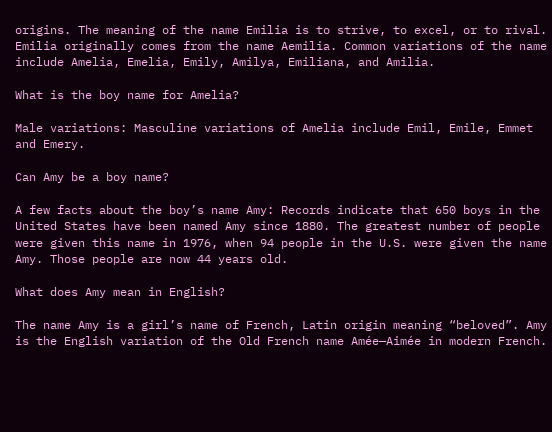origins. The meaning of the name Emilia is to strive, to excel, or to rival. Emilia originally comes from the name Aemilia. Common variations of the name include Amelia, Emelia, Emily, Amilya, Emiliana, and Amilia.

What is the boy name for Amelia?

Male variations: Masculine variations of Amelia include Emil, Emile, Emmet and Emery.

Can Amy be a boy name?

A few facts about the boy’s name Amy: Records indicate that 650 boys in the United States have been named Amy since 1880. The greatest number of people were given this name in 1976, when 94 people in the U.S. were given the name Amy. Those people are now 44 years old.

What does Amy mean in English?

The name Amy is a girl’s name of French, Latin origin meaning “beloved”. Amy is the English variation of the Old French name Amée—Aimée in modern French.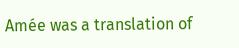Amée was a translation of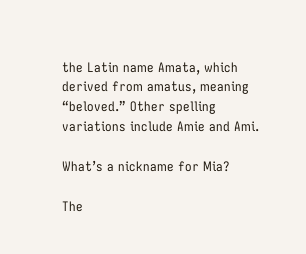the Latin name Amata, which derived from amatus, meaning “beloved.” Other spelling variations include Amie and Ami.

What’s a nickname for Mia?

The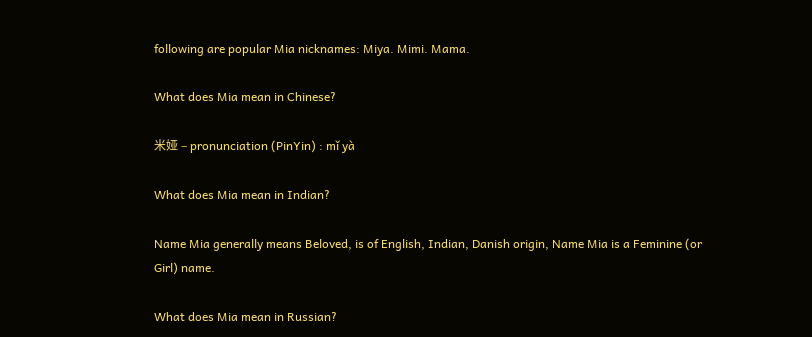following are popular Mia nicknames: Miya. Mimi. Mama.

What does Mia mean in Chinese?

米娅 – pronunciation (PinYin) : mǐ yà

What does Mia mean in Indian?

Name Mia generally means Beloved, is of English, Indian, Danish origin, Name Mia is a Feminine (or Girl) name.

What does Mia mean in Russian?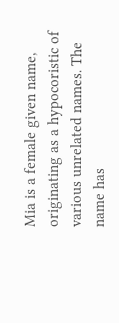Mia is a female given name, originating as a hypocoristic of various unrelated names. The name has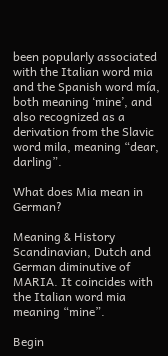been popularly associated with the Italian word mia and the Spanish word mía, both meaning ‘mine’, and also recognized as a derivation from the Slavic word mila, meaning “dear, darling”.

What does Mia mean in German?

Meaning & History Scandinavian, Dutch and German diminutive of MARIA. It coincides with the Italian word mia meaning “mine”.

Begin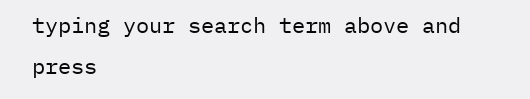typing your search term above and press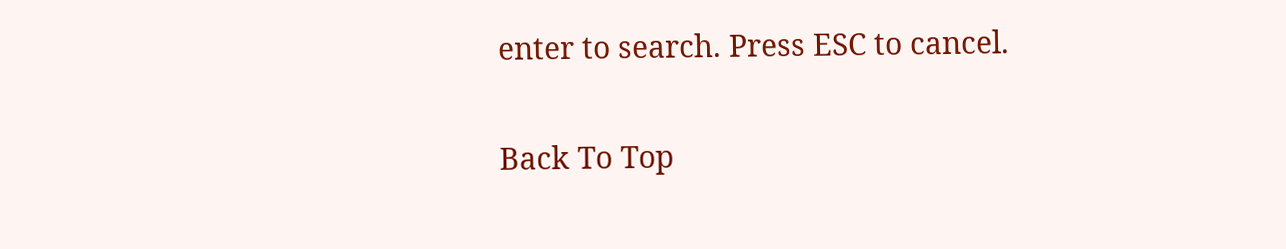enter to search. Press ESC to cancel.

Back To Top